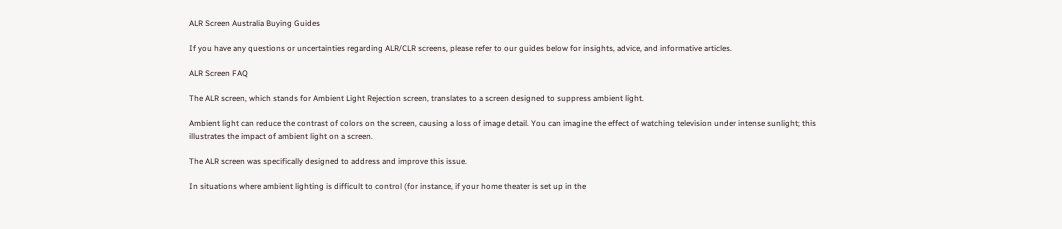ALR Screen Australia Buying Guides

If you have any questions or uncertainties regarding ALR/CLR screens, please refer to our guides below for insights, advice, and informative articles.

ALR Screen FAQ

The ALR screen, which stands for Ambient Light Rejection screen, translates to a screen designed to suppress ambient light.

Ambient light can reduce the contrast of colors on the screen, causing a loss of image detail. You can imagine the effect of watching television under intense sunlight; this illustrates the impact of ambient light on a screen.

The ALR screen was specifically designed to address and improve this issue.

In situations where ambient lighting is difficult to control (for instance, if your home theater is set up in the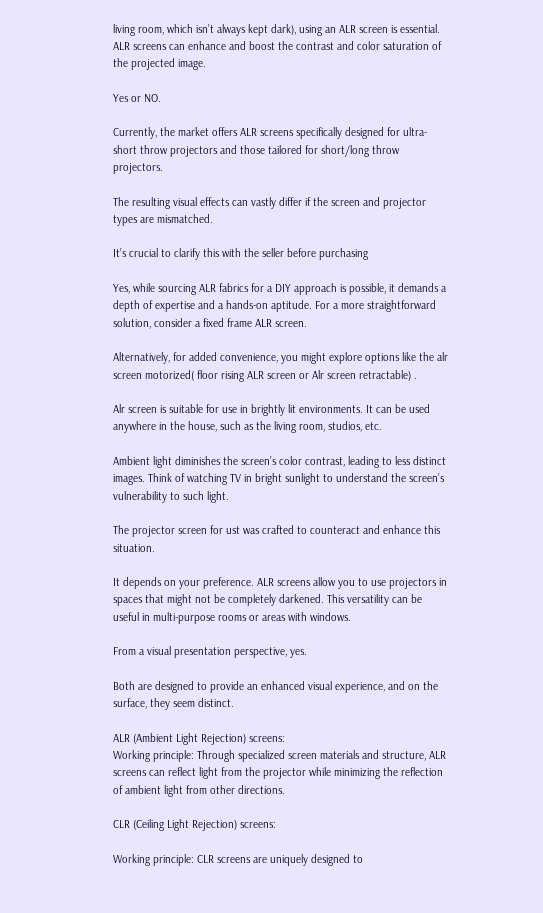living room, which isn’t always kept dark), using an ALR screen is essential. ALR screens can enhance and boost the contrast and color saturation of the projected image.

Yes or NO.

Currently, the market offers ALR screens specifically designed for ultra-short throw projectors and those tailored for short/long throw projectors.

The resulting visual effects can vastly differ if the screen and projector types are mismatched.

It’s crucial to clarify this with the seller before purchasing

Yes, while sourcing ALR fabrics for a DIY approach is possible, it demands a depth of expertise and a hands-on aptitude. For a more straightforward solution, consider a fixed frame ALR screen.

Alternatively, for added convenience, you might explore options like the alr screen motorized( floor rising ALR screen or Alr screen retractable) .

Alr screen is suitable for use in brightly lit environments. It can be used anywhere in the house, such as the living room, studios, etc.

Ambient light diminishes the screen’s color contrast, leading to less distinct images. Think of watching TV in bright sunlight to understand the screen’s vulnerability to such light.

The projector screen for ust was crafted to counteract and enhance this situation.

It depends on your preference. ALR screens allow you to use projectors in spaces that might not be completely darkened. This versatility can be useful in multi-purpose rooms or areas with windows.

From a visual presentation perspective, yes.

Both are designed to provide an enhanced visual experience, and on the surface, they seem distinct.

ALR (Ambient Light Rejection) screens:
Working principle: Through specialized screen materials and structure, ALR screens can reflect light from the projector while minimizing the reflection of ambient light from other directions.

CLR (Ceiling Light Rejection) screens:

Working principle: CLR screens are uniquely designed to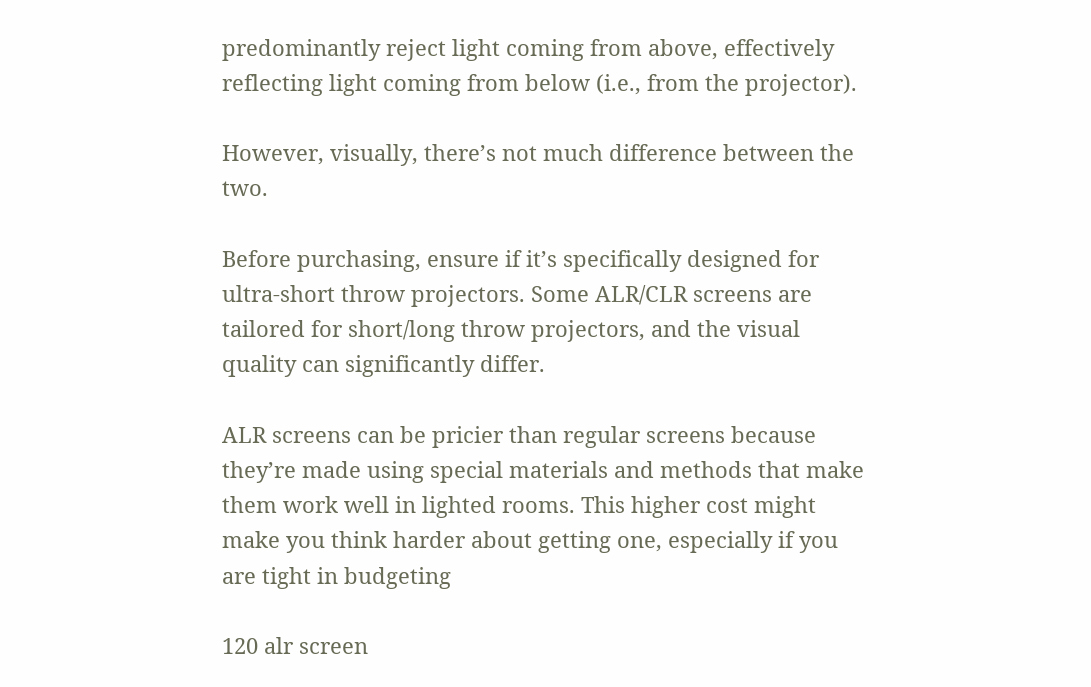predominantly reject light coming from above, effectively reflecting light coming from below (i.e., from the projector).

However, visually, there’s not much difference between the two.

Before purchasing, ensure if it’s specifically designed for ultra-short throw projectors. Some ALR/CLR screens are tailored for short/long throw projectors, and the visual quality can significantly differ.

ALR screens can be pricier than regular screens because they’re made using special materials and methods that make them work well in lighted rooms. This higher cost might make you think harder about getting one, especially if you are tight in budgeting

120 alr screen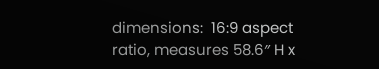dimensions:  16:9 aspect ratio, measures 58.6″ H x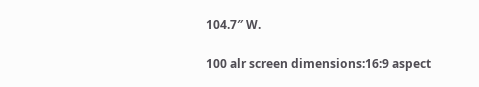104.7″ W.

100 alr screen dimensions:16:9 aspect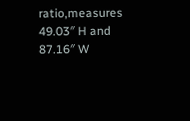ratio,measures 49.03″ H and 87.16″ W